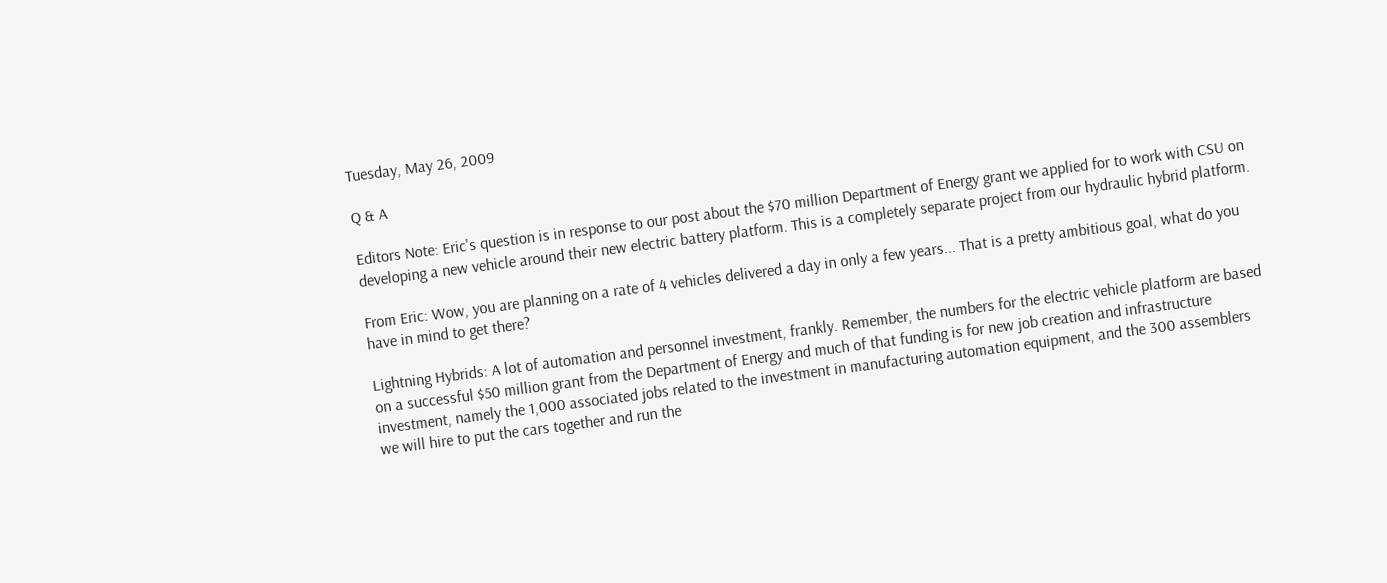Tuesday, May 26, 2009

Q & A

Editors Note: Eric's question is in response to our post about the $70 million Department of Energy grant we applied for to work with CSU on developing a new vehicle around their new electric battery platform. This is a completely separate project from our hydraulic hybrid platform.

From Eric: Wow, you are planning on a rate of 4 vehicles delivered a day in only a few years... That is a pretty ambitious goal, what do you have in mind to get there?

Lightning Hybrids: A lot of automation and personnel investment, frankly. Remember, the numbers for the electric vehicle platform are based on a successful $50 million grant from the Department of Energy and much of that funding is for new job creation and infrastructure investment, namely the 1,000 associated jobs related to the investment in manufacturing automation equipment, and the 300 assemblers we will hire to put the cars together and run the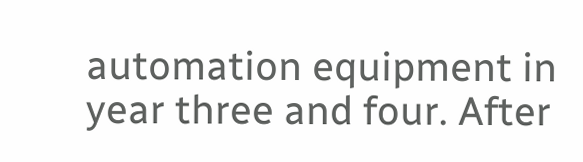automation equipment in year three and four. After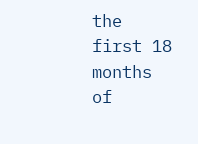the first 18 months of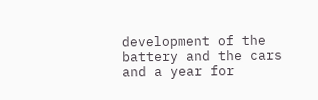development of the battery and the cars and a year for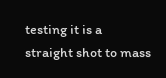testing it is a straight shot to mass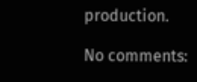production.

No comments: